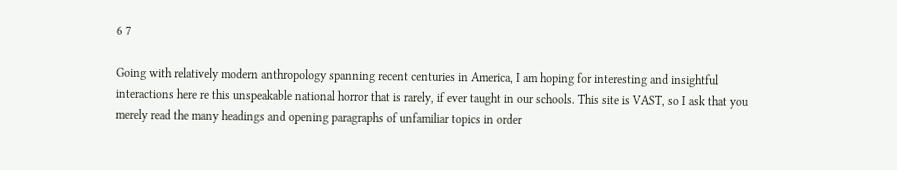6 7

Going with relatively modern anthropology spanning recent centuries in America, I am hoping for interesting and insightful interactions here re this unspeakable national horror that is rarely, if ever taught in our schools. This site is VAST, so I ask that you merely read the many headings and opening paragraphs of unfamiliar topics in order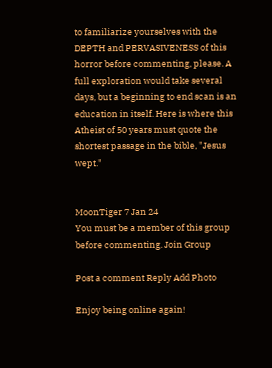to familiarize yourselves with the DEPTH and PERVASIVENESS of this horror before commenting, please. A full exploration would take several days, but a beginning to end scan is an education in itself. Here is where this Atheist of 50 years must quote the shortest passage in the bible, "Jesus wept."


MoonTiger 7 Jan 24
You must be a member of this group before commenting. Join Group

Post a comment Reply Add Photo

Enjoy being online again!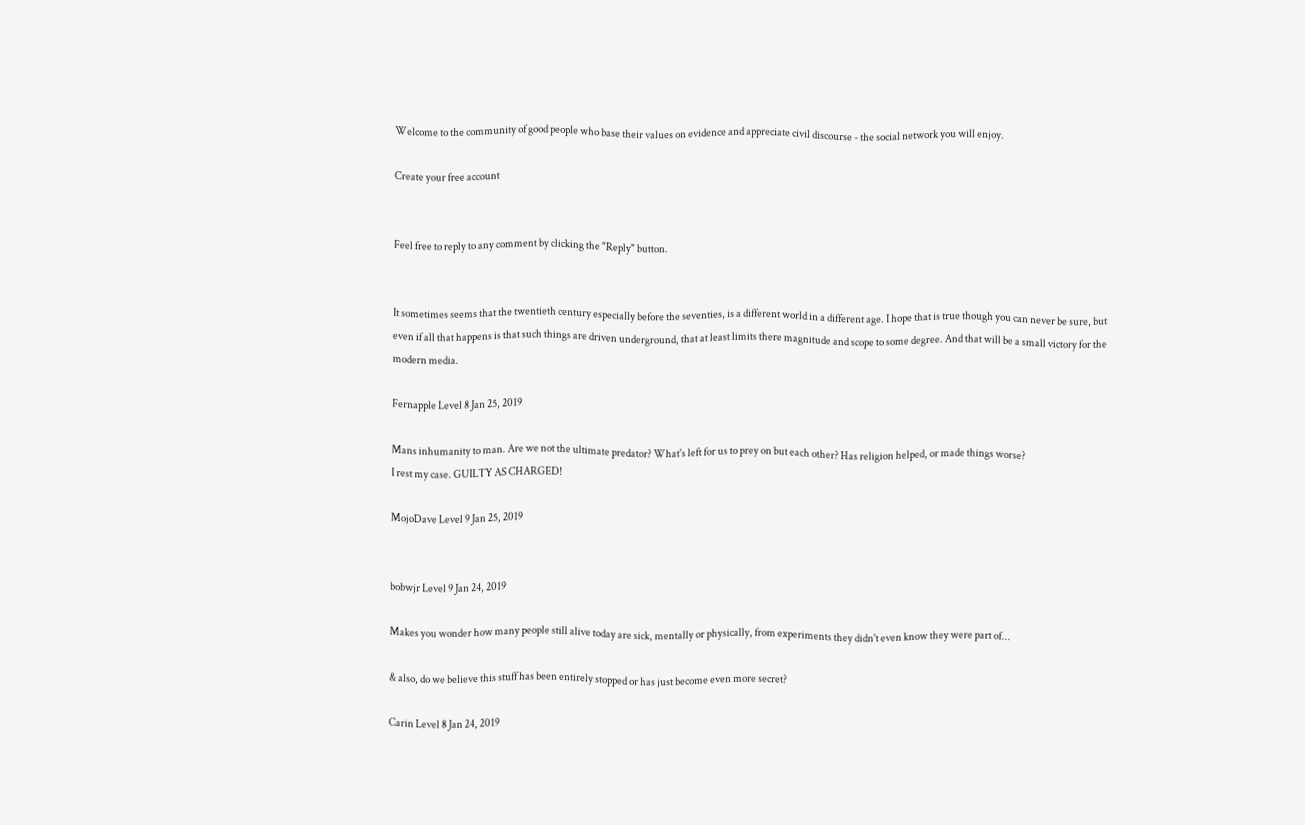Welcome to the community of good people who base their values on evidence and appreciate civil discourse - the social network you will enjoy.

Create your free account


Feel free to reply to any comment by clicking the "Reply" button.


It sometimes seems that the twentieth century especially before the seventies, is a different world in a different age. I hope that is true though you can never be sure, but even if all that happens is that such things are driven underground, that at least limits there magnitude and scope to some degree. And that will be a small victory for the modern media.

Fernapple Level 8 Jan 25, 2019

Mans inhumanity to man. Are we not the ultimate predator? What's left for us to prey on but each other? Has religion helped, or made things worse?
I rest my case. GUILTY AS CHARGED!

MojoDave Level 9 Jan 25, 2019


bobwjr Level 9 Jan 24, 2019

Makes you wonder how many people still alive today are sick, mentally or physically, from experiments they didn't even know they were part of...

& also, do we believe this stuff has been entirely stopped or has just become even more secret?

Carin Level 8 Jan 24, 2019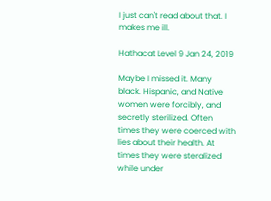I just can't read about that. I makes me ill.

Hathacat Level 9 Jan 24, 2019

Maybe I missed it. Many black. Hispanic, and Native women were forcibly, and secretly sterilized. Often times they were coerced with lies about their health. At times they were steralized while under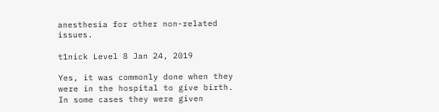anesthesia for other non-related issues.

t1nick Level 8 Jan 24, 2019

Yes, it was commonly done when they were in the hospital to give birth. In some cases they were given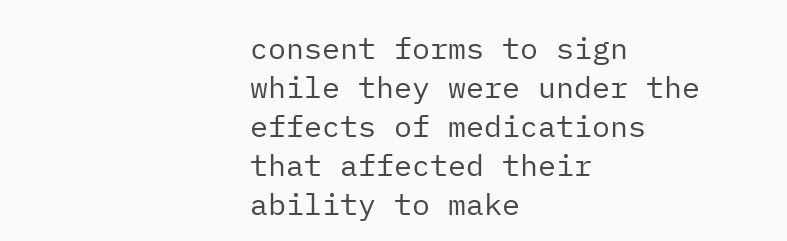consent forms to sign while they were under the effects of medications that affected their ability to make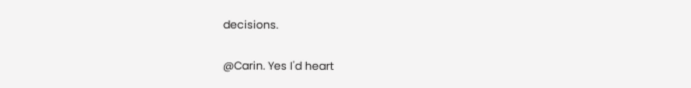decisions.

@Carin. Yes I'd heart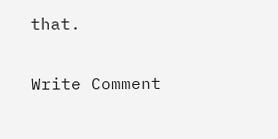that.

Write Comment